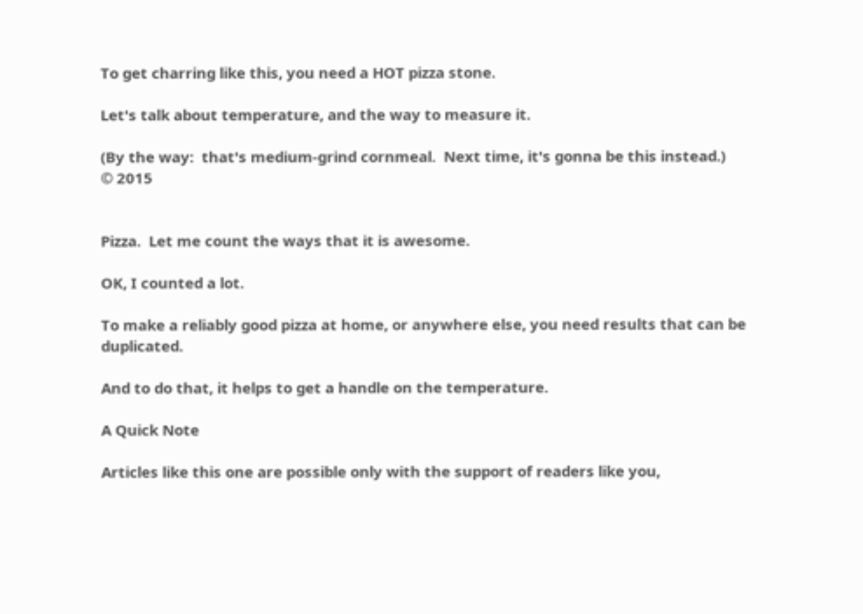To get charring like this, you need a HOT pizza stone.

Let's talk about temperature, and the way to measure it.

(By the way:  that's medium-grind cornmeal.  Next time, it's gonna be this instead.)
© 2015


Pizza.  Let me count the ways that it is awesome.

OK, I counted a lot.

To make a reliably good pizza at home, or anywhere else, you need results that can be duplicated.

And to do that, it helps to get a handle on the temperature.

A Quick Note

Articles like this one are possible only with the support of readers like you,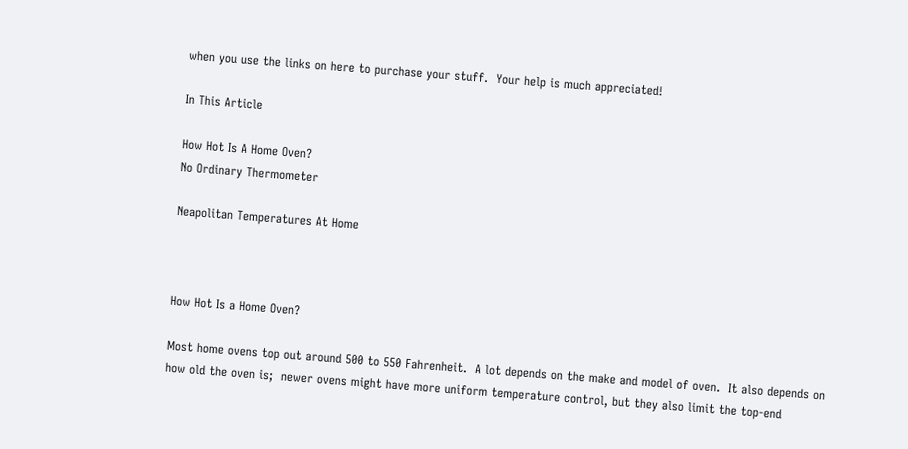when you use the links on here to purchase your stuff.  Your help is much appreciated!

In This Article

How Hot Is A Home Oven?
No Ordinary Thermometer

Neapolitan Temperatures At Home



How Hot Is a Home Oven?

Most home ovens top out around 500 to 550 Fahrenheit.  A lot depends on the make and model of oven.  It also depends on how old the oven is;  newer ovens might have more uniform temperature control, but they also limit the top-end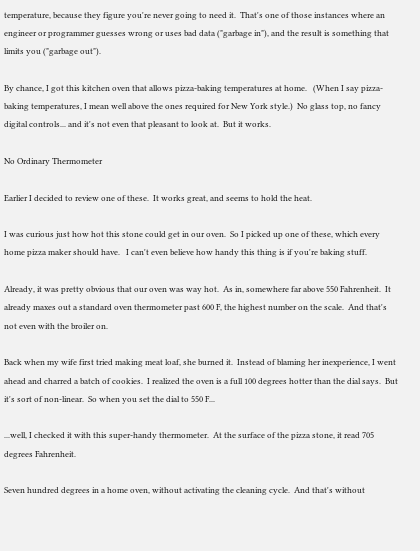temperature, because they figure you're never going to need it.  That's one of those instances where an engineer or programmer guesses wrong or uses bad data ("garbage in"), and the result is something that limits you ("garbage out").

By chance, I got this kitchen oven that allows pizza-baking temperatures at home.   (When I say pizza-baking temperatures, I mean well above the ones required for New York style.)  No glass top, no fancy digital controls... and it's not even that pleasant to look at.  But it works.

No Ordinary Thermometer

Earlier I decided to review one of these.  It works great, and seems to hold the heat.

I was curious just how hot this stone could get in our oven.  So I picked up one of these, which every home pizza maker should have.   I can't even believe how handy this thing is if you're baking stuff.

Already, it was pretty obvious that our oven was way hot.  As in, somewhere far above 550 Fahrenheit.  It already maxes out a standard oven thermometer past 600 F, the highest number on the scale.  And that's not even with the broiler on.

Back when my wife first tried making meat loaf, she burned it.  Instead of blaming her inexperience, I went ahead and charred a batch of cookies.  I realized the oven is a full 100 degrees hotter than the dial says.  But it's sort of non-linear.  So when you set the dial to 550 F...

...well, I checked it with this super-handy thermometer.  At the surface of the pizza stone, it read 705 degrees Fahrenheit.

Seven hundred degrees in a home oven, without activating the cleaning cycle.  And that's without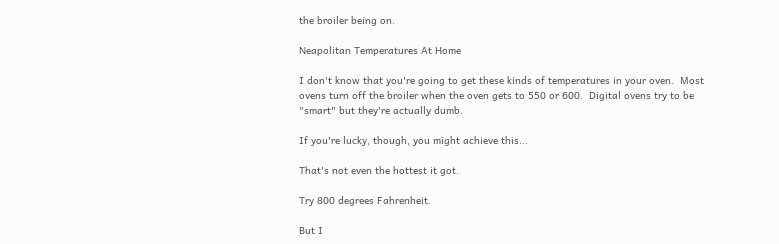the broiler being on.

Neapolitan Temperatures At Home

I don't know that you're going to get these kinds of temperatures in your oven.  Most ovens turn off the broiler when the oven gets to 550 or 600.  Digital ovens try to be "smart" but they're actually dumb.

If you're lucky, though, you might achieve this...

That's not even the hottest it got.

Try 800 degrees Fahrenheit.

But I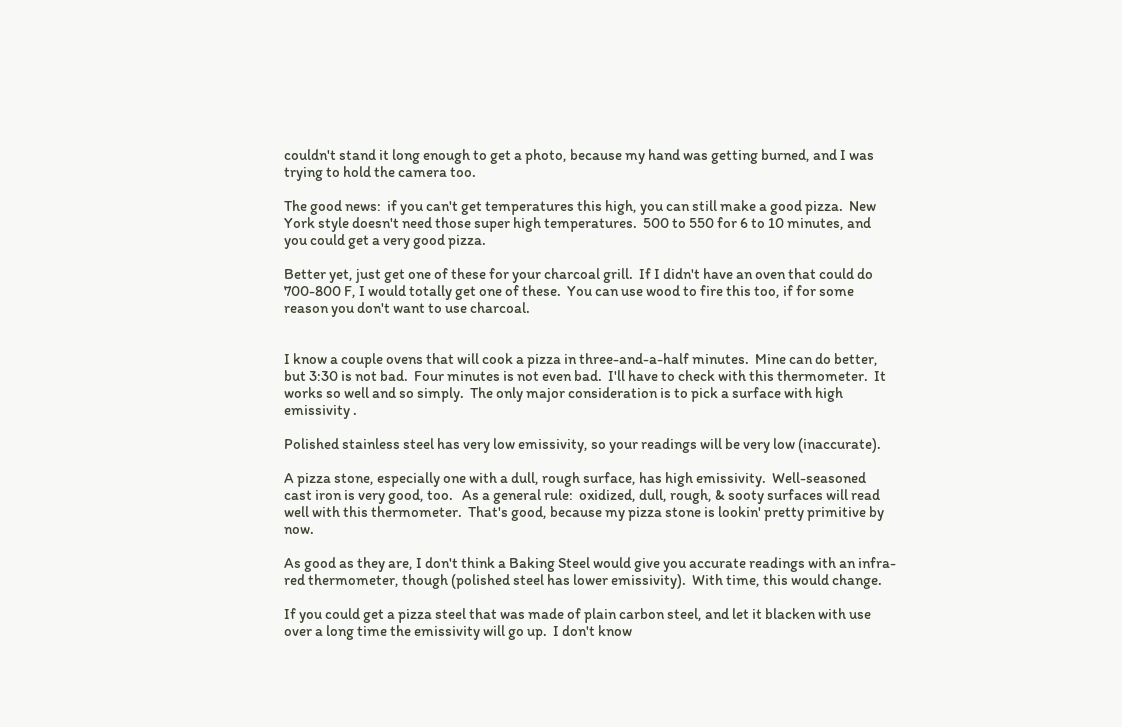couldn't stand it long enough to get a photo, because my hand was getting burned, and I was trying to hold the camera too.

The good news:  if you can't get temperatures this high, you can still make a good pizza.  New York style doesn't need those super high temperatures.  500 to 550 for 6 to 10 minutes, and you could get a very good pizza.

Better yet, just get one of these for your charcoal grill.  If I didn't have an oven that could do 700-800 F, I would totally get one of these.  You can use wood to fire this too, if for some reason you don't want to use charcoal.


I know a couple ovens that will cook a pizza in three-and-a-half minutes.  Mine can do better, but 3:30 is not bad.  Four minutes is not even bad.  I'll have to check with this thermometer.  It works so well and so simply.  The only major consideration is to pick a surface with high emissivity .

Polished stainless steel has very low emissivity, so your readings will be very low (inaccurate).

A pizza stone, especially one with a dull, rough surface, has high emissivity.  Well-seasoned cast iron is very good, too.   As a general rule:  oxidized, dull, rough, & sooty surfaces will read well with this thermometer.  That's good, because my pizza stone is lookin' pretty primitive by now.

As good as they are, I don't think a Baking Steel would give you accurate readings with an infra-red thermometer, though (polished steel has lower emissivity).  With time, this would change.

If you could get a pizza steel that was made of plain carbon steel, and let it blacken with use over a long time the emissivity will go up.  I don't know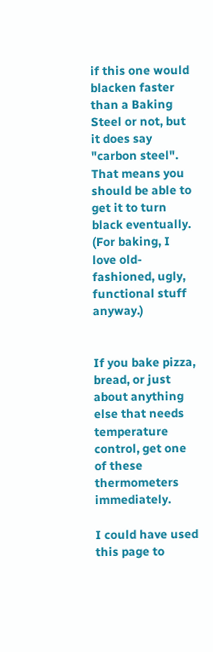if this one would blacken faster than a Baking Steel or not, but it does say "carbon steel".   That means you should be able to get it to turn black eventually.  (For baking, I love old-fashioned, ugly, functional stuff anyway.)


If you bake pizza, bread, or just about anything else that needs temperature control, get one of these thermometers immediately.

I could have used this page to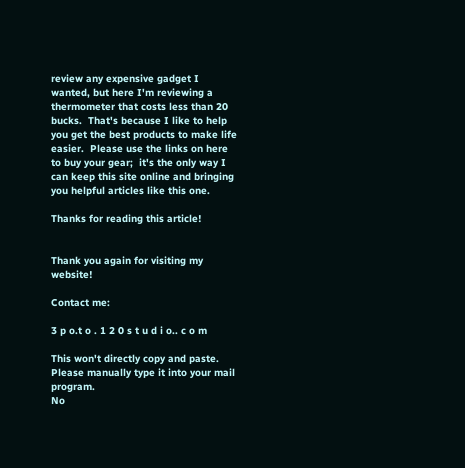review any expensive gadget I wanted, but here I'm reviewing a thermometer that costs less than 20 bucks.  That's because I like to help you get the best products to make life easier.  Please use the links on here to buy your gear;  it's the only way I can keep this site online and bringing you helpful articles like this one.

Thanks for reading this article!


Thank you again for visiting my website!

Contact me:

3 p o.t o . 1 2 0 s t u d i o.. c o m

This won't directly copy and paste.  Please manually type it into your mail program.
No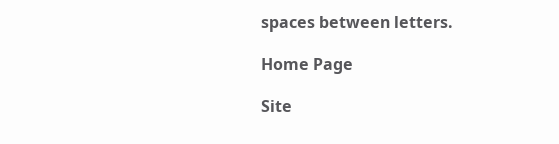spaces between letters.

Home Page

Site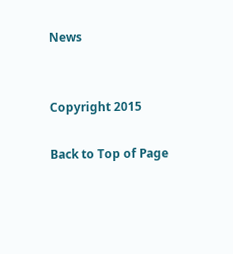News


Copyright 2015

Back to Top of Page